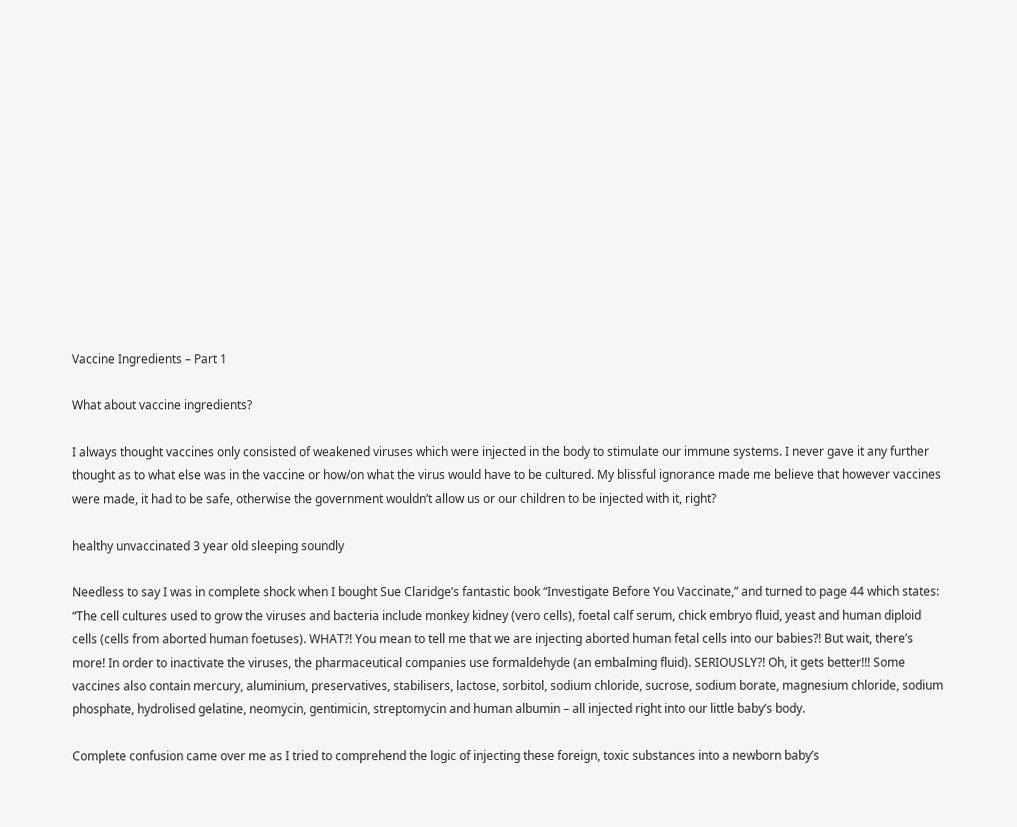Vaccine Ingredients – Part 1

What about vaccine ingredients?

I always thought vaccines only consisted of weakened viruses which were injected in the body to stimulate our immune systems. I never gave it any further thought as to what else was in the vaccine or how/on what the virus would have to be cultured. My blissful ignorance made me believe that however vaccines were made, it had to be safe, otherwise the government wouldn’t allow us or our children to be injected with it, right?

healthy unvaccinated 3 year old sleeping soundly

Needless to say I was in complete shock when I bought Sue Claridge’s fantastic book “Investigate Before You Vaccinate,” and turned to page 44 which states: “The cell cultures used to grow the viruses and bacteria include monkey kidney (vero cells), foetal calf serum, chick embryo fluid, yeast and human diploid cells (cells from aborted human foetuses). WHAT?! You mean to tell me that we are injecting aborted human fetal cells into our babies?! But wait, there’s more! In order to inactivate the viruses, the pharmaceutical companies use formaldehyde (an embalming fluid). SERIOUSLY?! Oh, it gets better!!! Some vaccines also contain mercury, aluminium, preservatives, stabilisers, lactose, sorbitol, sodium chloride, sucrose, sodium borate, magnesium chloride, sodium phosphate, hydrolised gelatine, neomycin, gentimicin, streptomycin and human albumin – all injected right into our little baby’s body.

Complete confusion came over me as I tried to comprehend the logic of injecting these foreign, toxic substances into a newborn baby’s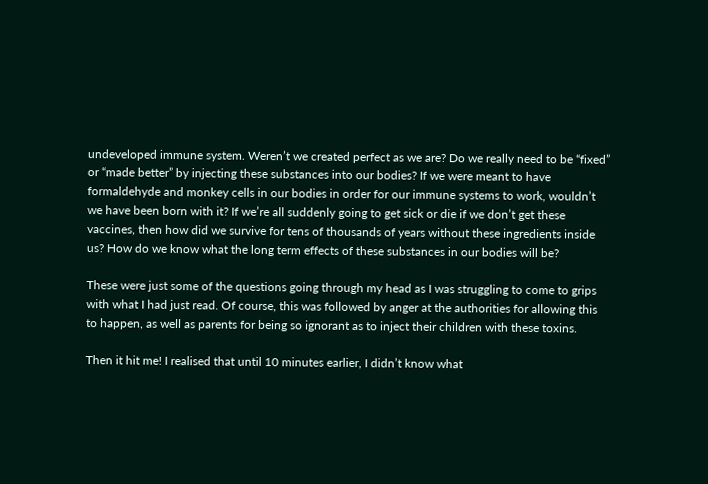undeveloped immune system. Weren’t we created perfect as we are? Do we really need to be “fixed” or “made better” by injecting these substances into our bodies? If we were meant to have formaldehyde and monkey cells in our bodies in order for our immune systems to work, wouldn’t we have been born with it? If we’re all suddenly going to get sick or die if we don’t get these vaccines, then how did we survive for tens of thousands of years without these ingredients inside us? How do we know what the long term effects of these substances in our bodies will be?

These were just some of the questions going through my head as I was struggling to come to grips with what I had just read. Of course, this was followed by anger at the authorities for allowing this to happen, as well as parents for being so ignorant as to inject their children with these toxins.

Then it hit me! I realised that until 10 minutes earlier, I didn’t know what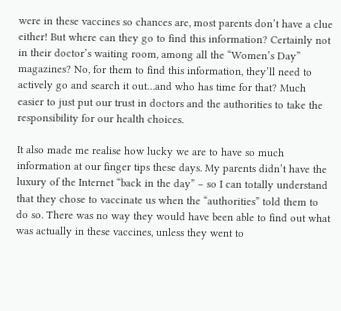were in these vaccines so chances are, most parents don’t have a clue either! But where can they go to find this information? Certainly not in their doctor’s waiting room, among all the “Women’s Day” magazines? No, for them to find this information, they’ll need to actively go and search it out…and who has time for that? Much easier to just put our trust in doctors and the authorities to take the responsibility for our health choices.

It also made me realise how lucky we are to have so much information at our finger tips these days. My parents didn’t have the luxury of the Internet “back in the day” – so I can totally understand that they chose to vaccinate us when the “authorities” told them to do so. There was no way they would have been able to find out what was actually in these vaccines, unless they went to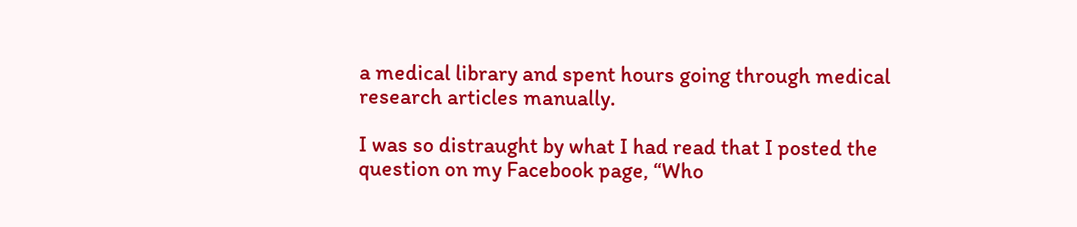a medical library and spent hours going through medical research articles manually.

I was so distraught by what I had read that I posted the question on my Facebook page, “Who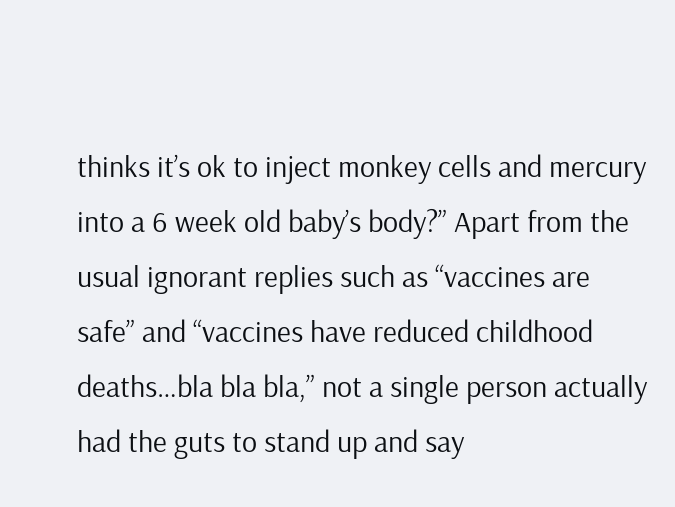thinks it’s ok to inject monkey cells and mercury into a 6 week old baby’s body?” Apart from the usual ignorant replies such as “vaccines are safe” and “vaccines have reduced childhood deaths…bla bla bla,” not a single person actually had the guts to stand up and say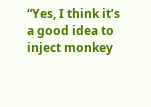“Yes, I think it’s a good idea to inject monkey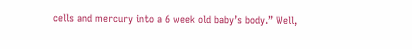cells and mercury into a 6 week old baby’s body.” Well,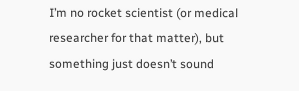I’m no rocket scientist (or medical researcher for that matter), but something just doesn’t sound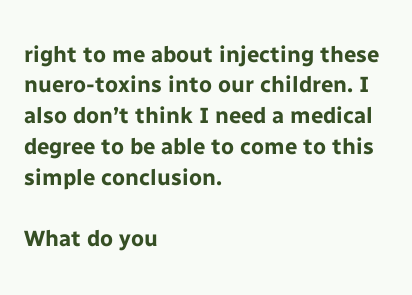right to me about injecting these nuero-toxins into our children. I also don’t think I need a medical degree to be able to come to this simple conclusion.

What do you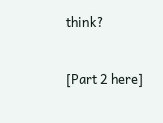think?

[Part 2 here]